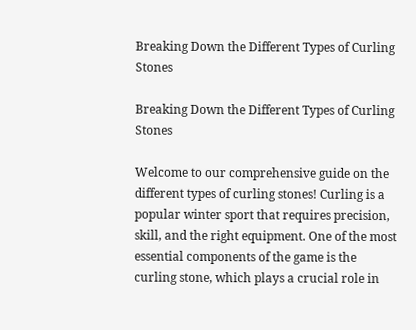Breaking Down the Different Types of Curling Stones

Breaking Down the Different Types of Curling Stones

Welcome to our comprehensive guide on the different types of curling stones! Curling is a popular winter sport that requires precision, skill, and the right equipment. One of the most essential components of the game is the curling stone, which plays a crucial role in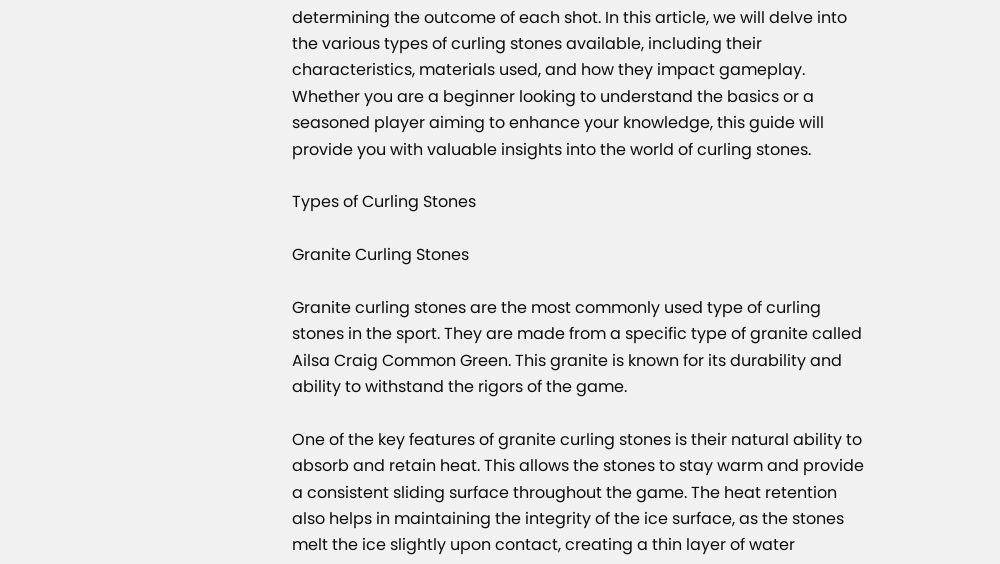determining the outcome of each shot. In this article, we will delve into the various types of curling stones available, including their characteristics, materials used, and how they impact gameplay. Whether you are a beginner looking to understand the basics or a seasoned player aiming to enhance your knowledge, this guide will provide you with valuable insights into the world of curling stones.

Types of Curling Stones

Granite Curling Stones

Granite curling stones are the most commonly used type of curling stones in the sport. They are made from a specific type of granite called Ailsa Craig Common Green. This granite is known for its durability and ability to withstand the rigors of the game.

One of the key features of granite curling stones is their natural ability to absorb and retain heat. This allows the stones to stay warm and provide a consistent sliding surface throughout the game. The heat retention also helps in maintaining the integrity of the ice surface, as the stones melt the ice slightly upon contact, creating a thin layer of water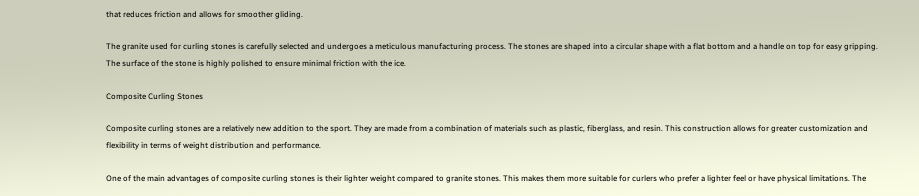that reduces friction and allows for smoother gliding.

The granite used for curling stones is carefully selected and undergoes a meticulous manufacturing process. The stones are shaped into a circular shape with a flat bottom and a handle on top for easy gripping. The surface of the stone is highly polished to ensure minimal friction with the ice.

Composite Curling Stones

Composite curling stones are a relatively new addition to the sport. They are made from a combination of materials such as plastic, fiberglass, and resin. This construction allows for greater customization and flexibility in terms of weight distribution and performance.

One of the main advantages of composite curling stones is their lighter weight compared to granite stones. This makes them more suitable for curlers who prefer a lighter feel or have physical limitations. The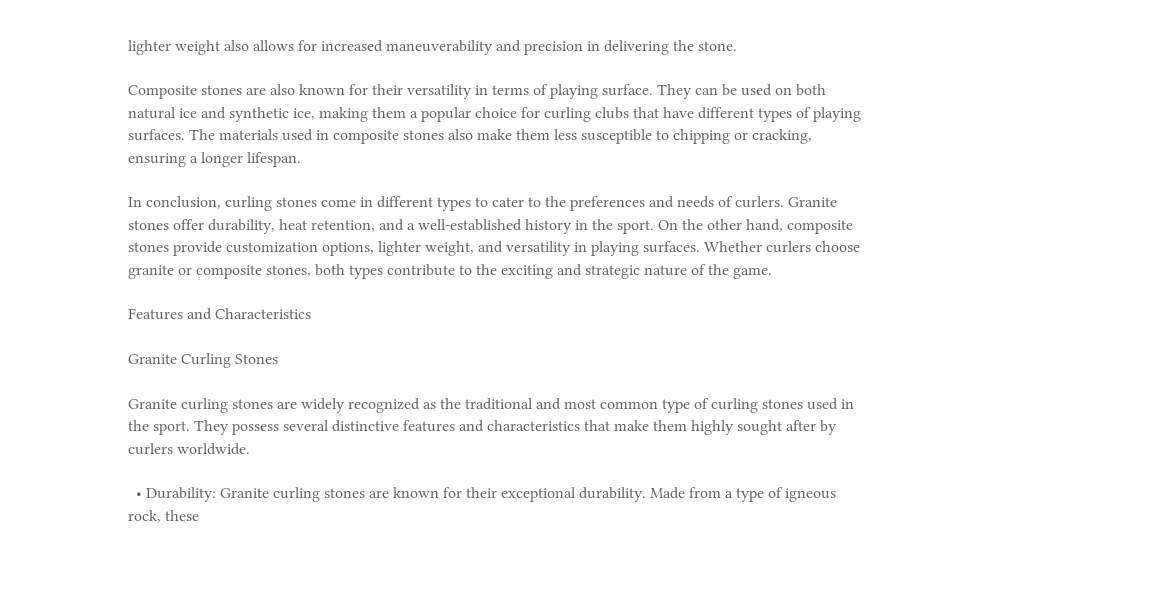lighter weight also allows for increased maneuverability and precision in delivering the stone.

Composite stones are also known for their versatility in terms of playing surface. They can be used on both natural ice and synthetic ice, making them a popular choice for curling clubs that have different types of playing surfaces. The materials used in composite stones also make them less susceptible to chipping or cracking, ensuring a longer lifespan.

In conclusion, curling stones come in different types to cater to the preferences and needs of curlers. Granite stones offer durability, heat retention, and a well-established history in the sport. On the other hand, composite stones provide customization options, lighter weight, and versatility in playing surfaces. Whether curlers choose granite or composite stones, both types contribute to the exciting and strategic nature of the game.

Features and Characteristics

Granite Curling Stones

Granite curling stones are widely recognized as the traditional and most common type of curling stones used in the sport. They possess several distinctive features and characteristics that make them highly sought after by curlers worldwide.

  • Durability: Granite curling stones are known for their exceptional durability. Made from a type of igneous rock, these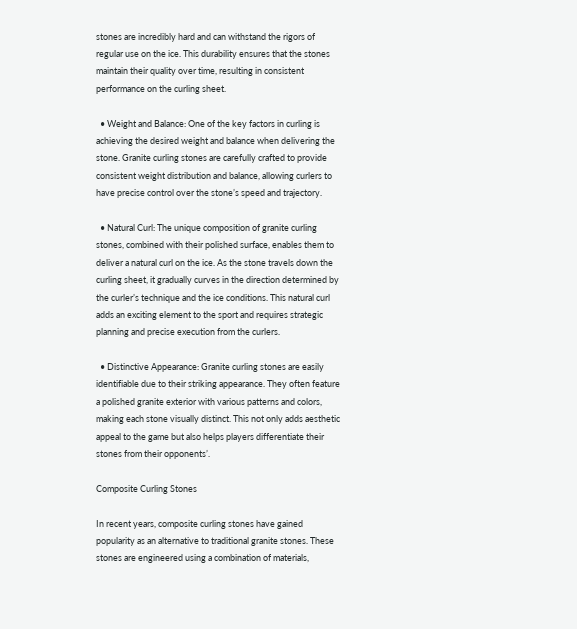stones are incredibly hard and can withstand the rigors of regular use on the ice. This durability ensures that the stones maintain their quality over time, resulting in consistent performance on the curling sheet.

  • Weight and Balance: One of the key factors in curling is achieving the desired weight and balance when delivering the stone. Granite curling stones are carefully crafted to provide consistent weight distribution and balance, allowing curlers to have precise control over the stone’s speed and trajectory.

  • Natural Curl: The unique composition of granite curling stones, combined with their polished surface, enables them to deliver a natural curl on the ice. As the stone travels down the curling sheet, it gradually curves in the direction determined by the curler’s technique and the ice conditions. This natural curl adds an exciting element to the sport and requires strategic planning and precise execution from the curlers.

  • Distinctive Appearance: Granite curling stones are easily identifiable due to their striking appearance. They often feature a polished granite exterior with various patterns and colors, making each stone visually distinct. This not only adds aesthetic appeal to the game but also helps players differentiate their stones from their opponents’.

Composite Curling Stones

In recent years, composite curling stones have gained popularity as an alternative to traditional granite stones. These stones are engineered using a combination of materials,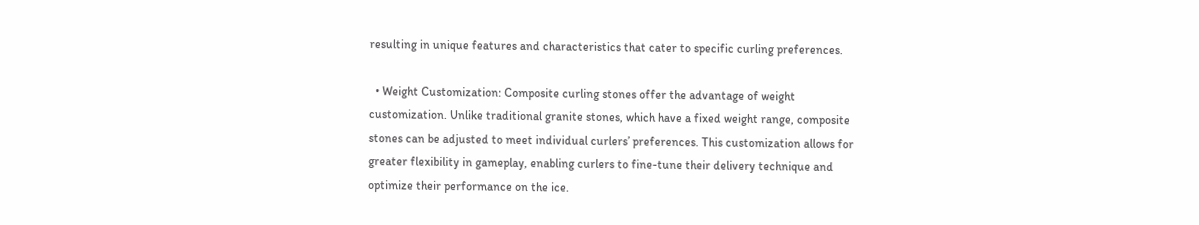resulting in unique features and characteristics that cater to specific curling preferences.

  • Weight Customization: Composite curling stones offer the advantage of weight customization. Unlike traditional granite stones, which have a fixed weight range, composite stones can be adjusted to meet individual curlers’ preferences. This customization allows for greater flexibility in gameplay, enabling curlers to fine-tune their delivery technique and optimize their performance on the ice.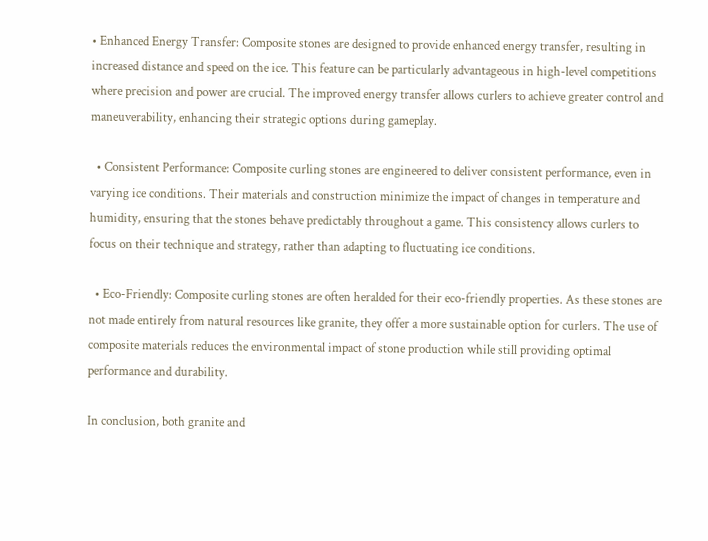• Enhanced Energy Transfer: Composite stones are designed to provide enhanced energy transfer, resulting in increased distance and speed on the ice. This feature can be particularly advantageous in high-level competitions where precision and power are crucial. The improved energy transfer allows curlers to achieve greater control and maneuverability, enhancing their strategic options during gameplay.

  • Consistent Performance: Composite curling stones are engineered to deliver consistent performance, even in varying ice conditions. Their materials and construction minimize the impact of changes in temperature and humidity, ensuring that the stones behave predictably throughout a game. This consistency allows curlers to focus on their technique and strategy, rather than adapting to fluctuating ice conditions.

  • Eco-Friendly: Composite curling stones are often heralded for their eco-friendly properties. As these stones are not made entirely from natural resources like granite, they offer a more sustainable option for curlers. The use of composite materials reduces the environmental impact of stone production while still providing optimal performance and durability.

In conclusion, both granite and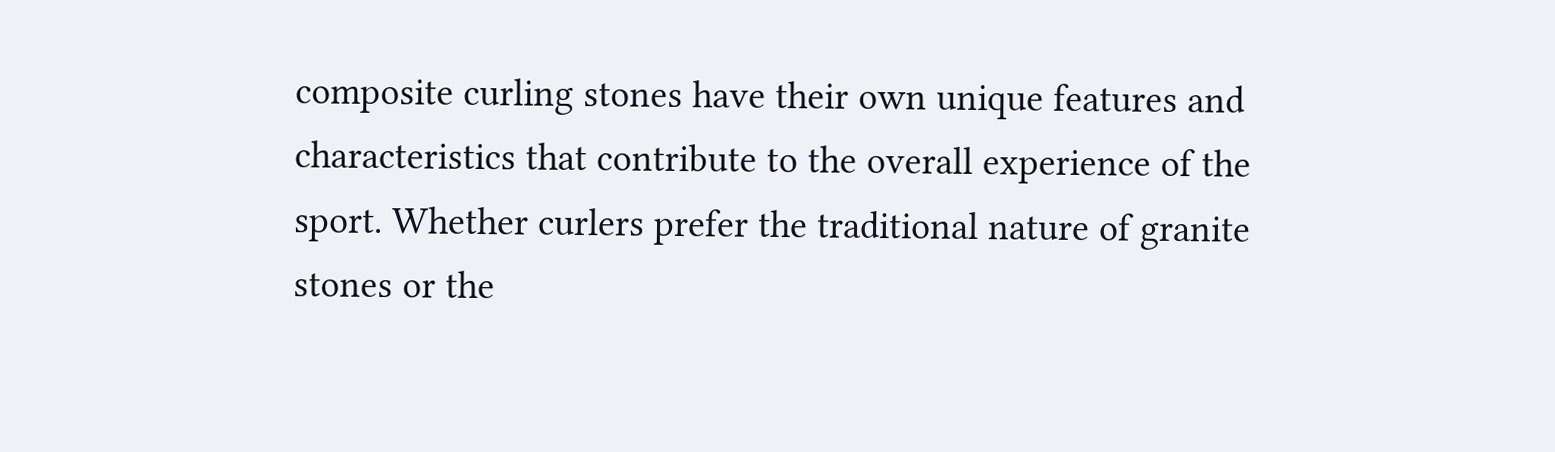composite curling stones have their own unique features and characteristics that contribute to the overall experience of the sport. Whether curlers prefer the traditional nature of granite stones or the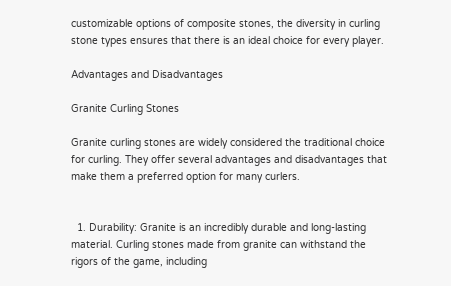customizable options of composite stones, the diversity in curling stone types ensures that there is an ideal choice for every player.

Advantages and Disadvantages

Granite Curling Stones

Granite curling stones are widely considered the traditional choice for curling. They offer several advantages and disadvantages that make them a preferred option for many curlers.


  1. Durability: Granite is an incredibly durable and long-lasting material. Curling stones made from granite can withstand the rigors of the game, including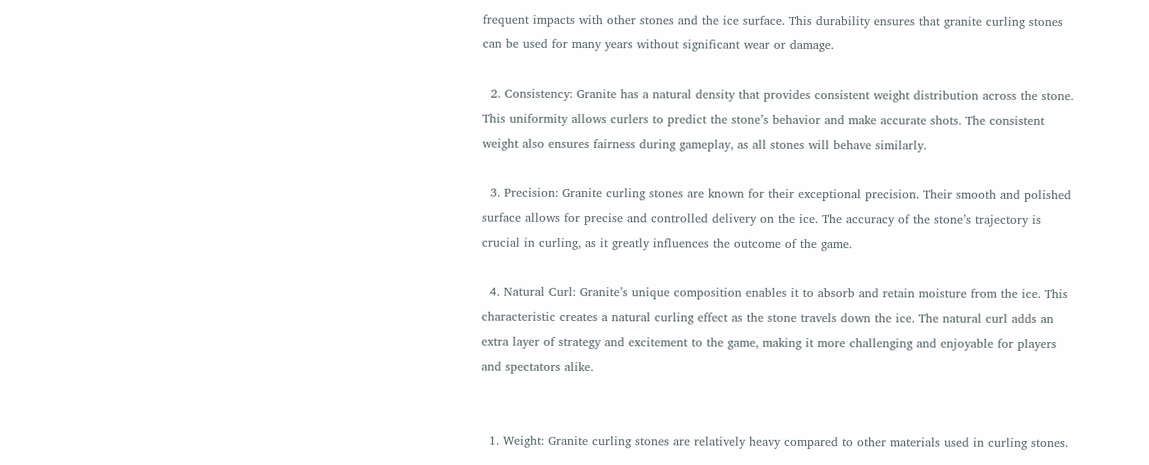frequent impacts with other stones and the ice surface. This durability ensures that granite curling stones can be used for many years without significant wear or damage.

  2. Consistency: Granite has a natural density that provides consistent weight distribution across the stone. This uniformity allows curlers to predict the stone’s behavior and make accurate shots. The consistent weight also ensures fairness during gameplay, as all stones will behave similarly.

  3. Precision: Granite curling stones are known for their exceptional precision. Their smooth and polished surface allows for precise and controlled delivery on the ice. The accuracy of the stone’s trajectory is crucial in curling, as it greatly influences the outcome of the game.

  4. Natural Curl: Granite’s unique composition enables it to absorb and retain moisture from the ice. This characteristic creates a natural curling effect as the stone travels down the ice. The natural curl adds an extra layer of strategy and excitement to the game, making it more challenging and enjoyable for players and spectators alike.


  1. Weight: Granite curling stones are relatively heavy compared to other materials used in curling stones.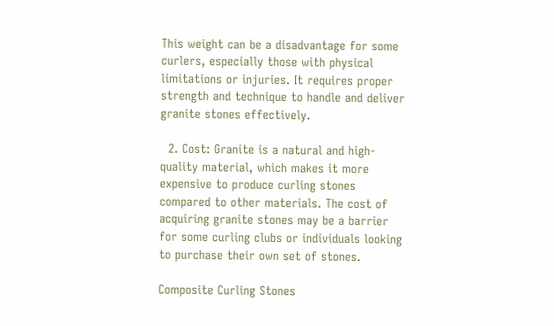This weight can be a disadvantage for some curlers, especially those with physical limitations or injuries. It requires proper strength and technique to handle and deliver granite stones effectively.

  2. Cost: Granite is a natural and high-quality material, which makes it more expensive to produce curling stones compared to other materials. The cost of acquiring granite stones may be a barrier for some curling clubs or individuals looking to purchase their own set of stones.

Composite Curling Stones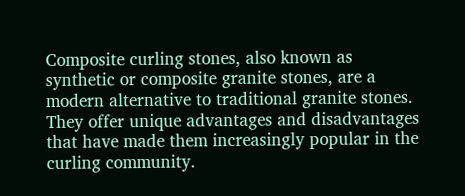Composite curling stones, also known as synthetic or composite granite stones, are a modern alternative to traditional granite stones. They offer unique advantages and disadvantages that have made them increasingly popular in the curling community.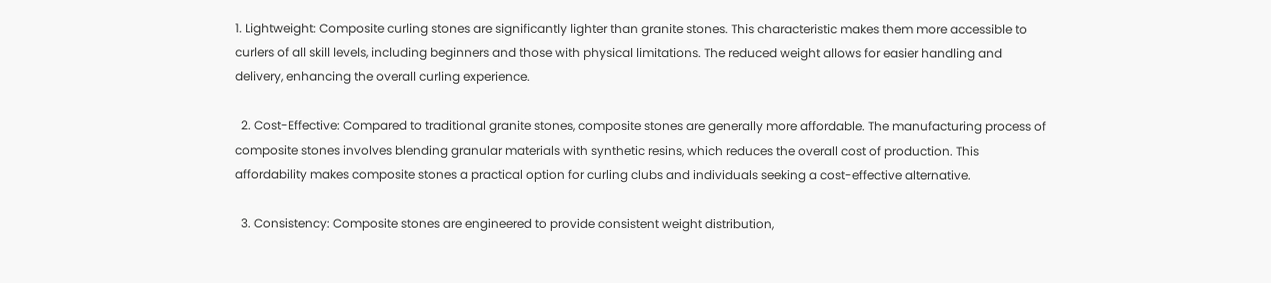1. Lightweight: Composite curling stones are significantly lighter than granite stones. This characteristic makes them more accessible to curlers of all skill levels, including beginners and those with physical limitations. The reduced weight allows for easier handling and delivery, enhancing the overall curling experience.

  2. Cost-Effective: Compared to traditional granite stones, composite stones are generally more affordable. The manufacturing process of composite stones involves blending granular materials with synthetic resins, which reduces the overall cost of production. This affordability makes composite stones a practical option for curling clubs and individuals seeking a cost-effective alternative.

  3. Consistency: Composite stones are engineered to provide consistent weight distribution,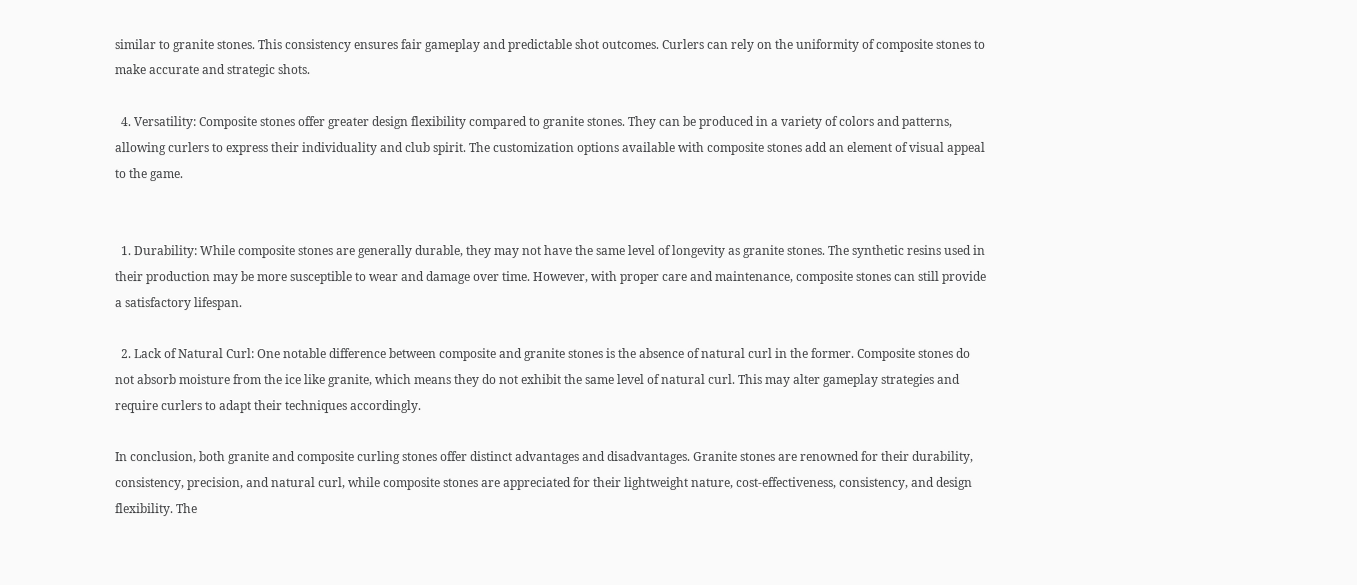similar to granite stones. This consistency ensures fair gameplay and predictable shot outcomes. Curlers can rely on the uniformity of composite stones to make accurate and strategic shots.

  4. Versatility: Composite stones offer greater design flexibility compared to granite stones. They can be produced in a variety of colors and patterns, allowing curlers to express their individuality and club spirit. The customization options available with composite stones add an element of visual appeal to the game.


  1. Durability: While composite stones are generally durable, they may not have the same level of longevity as granite stones. The synthetic resins used in their production may be more susceptible to wear and damage over time. However, with proper care and maintenance, composite stones can still provide a satisfactory lifespan.

  2. Lack of Natural Curl: One notable difference between composite and granite stones is the absence of natural curl in the former. Composite stones do not absorb moisture from the ice like granite, which means they do not exhibit the same level of natural curl. This may alter gameplay strategies and require curlers to adapt their techniques accordingly.

In conclusion, both granite and composite curling stones offer distinct advantages and disadvantages. Granite stones are renowned for their durability, consistency, precision, and natural curl, while composite stones are appreciated for their lightweight nature, cost-effectiveness, consistency, and design flexibility. The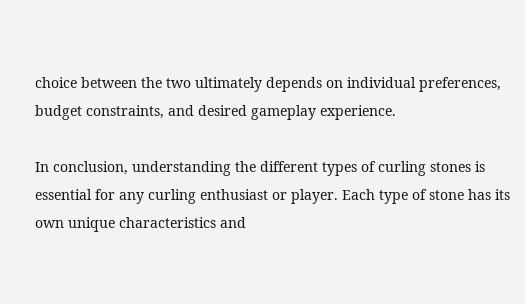choice between the two ultimately depends on individual preferences, budget constraints, and desired gameplay experience.

In conclusion, understanding the different types of curling stones is essential for any curling enthusiast or player. Each type of stone has its own unique characteristics and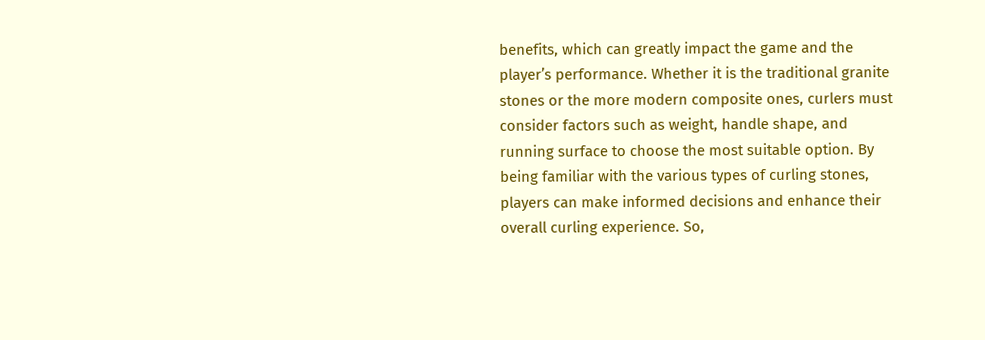benefits, which can greatly impact the game and the player’s performance. Whether it is the traditional granite stones or the more modern composite ones, curlers must consider factors such as weight, handle shape, and running surface to choose the most suitable option. By being familiar with the various types of curling stones, players can make informed decisions and enhance their overall curling experience. So,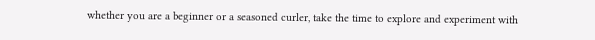whether you are a beginner or a seasoned curler, take the time to explore and experiment with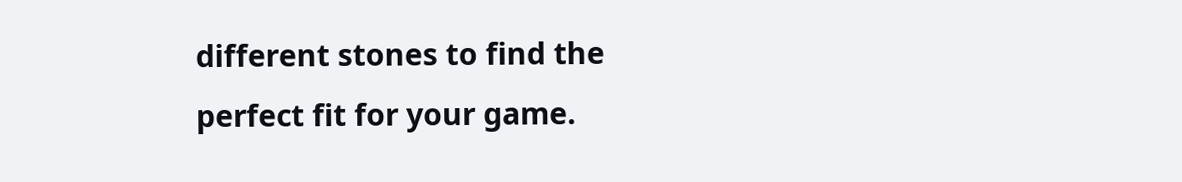different stones to find the perfect fit for your game.